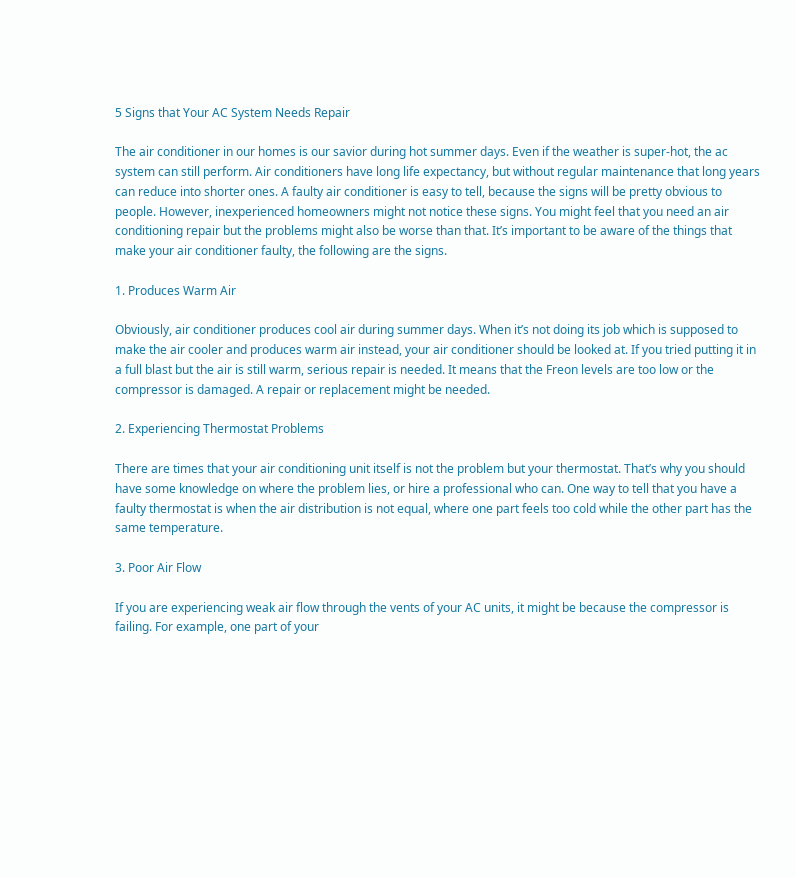5 Signs that Your AC System Needs Repair

The air conditioner in our homes is our savior during hot summer days. Even if the weather is super-hot, the ac system can still perform. Air conditioners have long life expectancy, but without regular maintenance that long years can reduce into shorter ones. A faulty air conditioner is easy to tell, because the signs will be pretty obvious to people. However, inexperienced homeowners might not notice these signs. You might feel that you need an air conditioning repair but the problems might also be worse than that. It’s important to be aware of the things that make your air conditioner faulty, the following are the signs.

1. Produces Warm Air

Obviously, air conditioner produces cool air during summer days. When it’s not doing its job which is supposed to make the air cooler and produces warm air instead, your air conditioner should be looked at. If you tried putting it in a full blast but the air is still warm, serious repair is needed. It means that the Freon levels are too low or the compressor is damaged. A repair or replacement might be needed.

2. Experiencing Thermostat Problems

There are times that your air conditioning unit itself is not the problem but your thermostat. That’s why you should have some knowledge on where the problem lies, or hire a professional who can. One way to tell that you have a faulty thermostat is when the air distribution is not equal, where one part feels too cold while the other part has the same temperature.

3. Poor Air Flow

If you are experiencing weak air flow through the vents of your AC units, it might be because the compressor is failing. For example, one part of your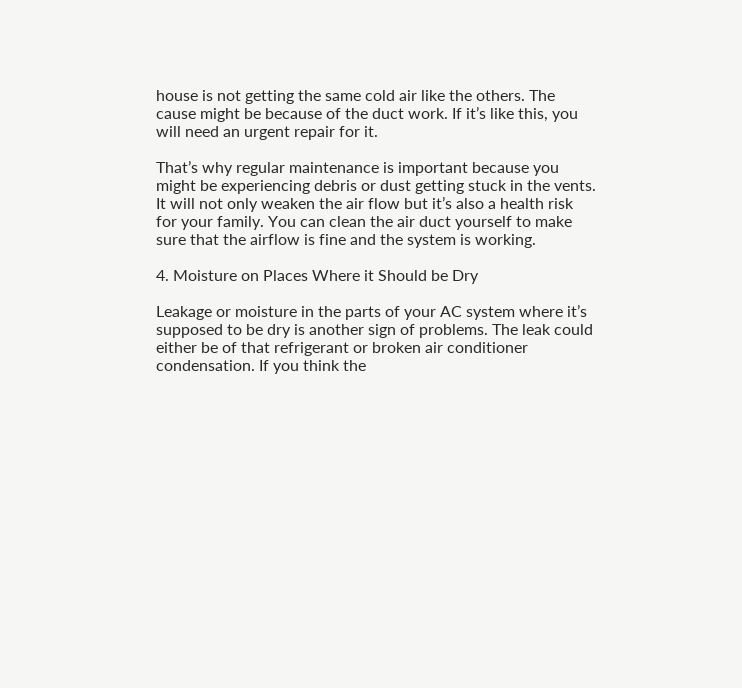house is not getting the same cold air like the others. The cause might be because of the duct work. If it’s like this, you will need an urgent repair for it.

That’s why regular maintenance is important because you might be experiencing debris or dust getting stuck in the vents. It will not only weaken the air flow but it’s also a health risk for your family. You can clean the air duct yourself to make sure that the airflow is fine and the system is working.

4. Moisture on Places Where it Should be Dry

Leakage or moisture in the parts of your AC system where it’s supposed to be dry is another sign of problems. The leak could either be of that refrigerant or broken air conditioner condensation. If you think the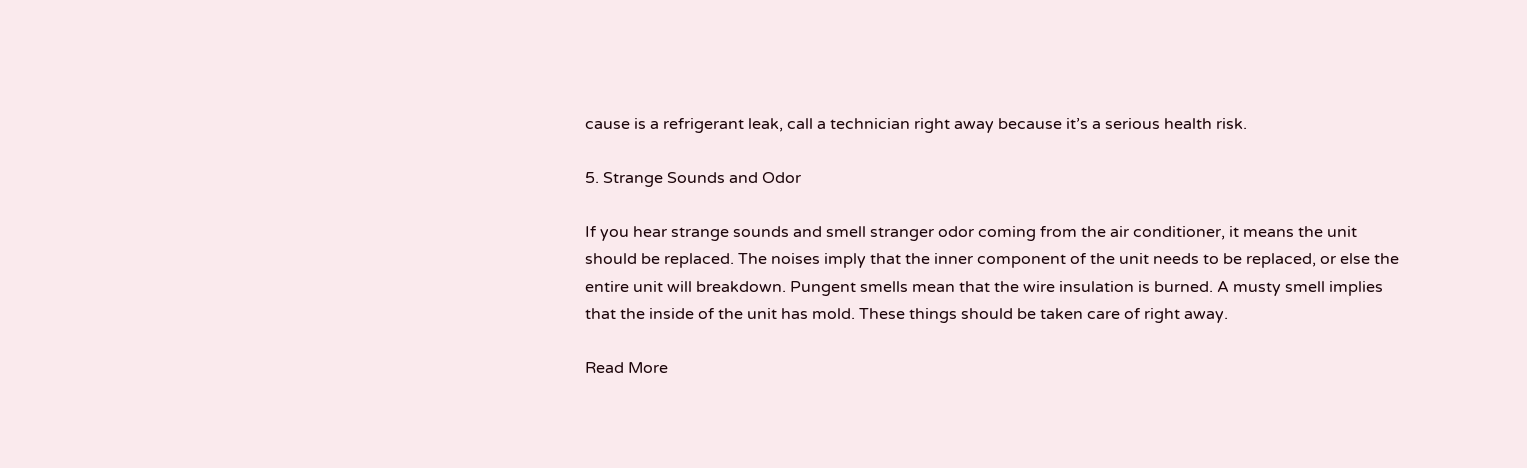cause is a refrigerant leak, call a technician right away because it’s a serious health risk.

5. Strange Sounds and Odor

If you hear strange sounds and smell stranger odor coming from the air conditioner, it means the unit should be replaced. The noises imply that the inner component of the unit needs to be replaced, or else the entire unit will breakdown. Pungent smells mean that the wire insulation is burned. A musty smell implies that the inside of the unit has mold. These things should be taken care of right away.

Read More